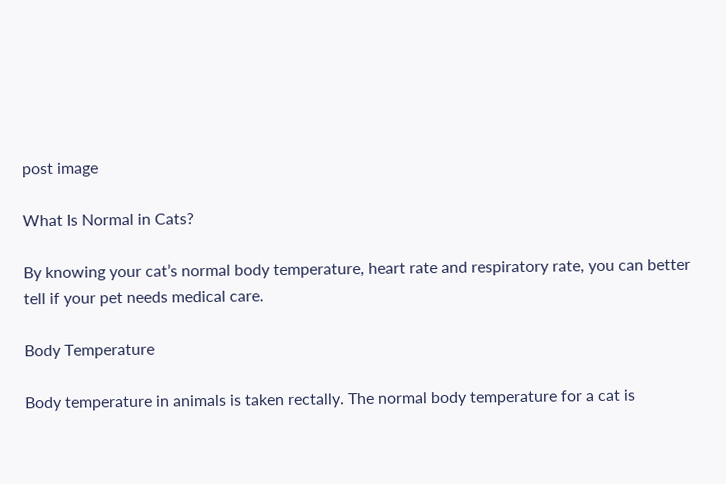post image

What Is Normal in Cats?

By knowing your cat’s normal body temperature, heart rate and respiratory rate, you can better tell if your pet needs medical care.

Body Temperature

Body temperature in animals is taken rectally. The normal body temperature for a cat is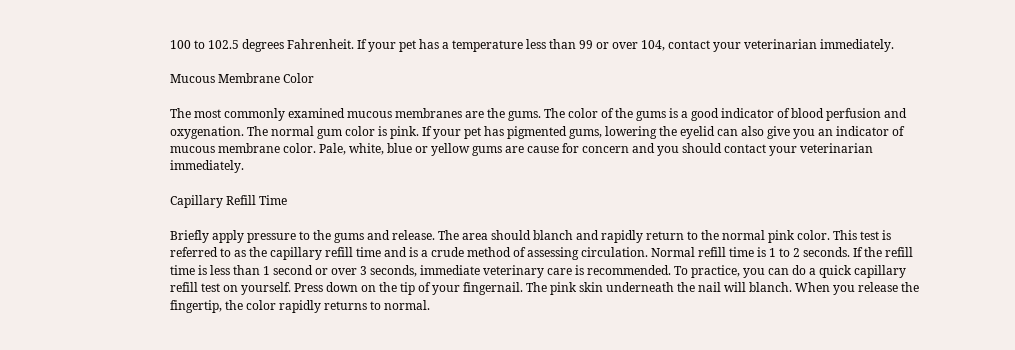100 to 102.5 degrees Fahrenheit. If your pet has a temperature less than 99 or over 104, contact your veterinarian immediately.

Mucous Membrane Color

The most commonly examined mucous membranes are the gums. The color of the gums is a good indicator of blood perfusion and oxygenation. The normal gum color is pink. If your pet has pigmented gums, lowering the eyelid can also give you an indicator of mucous membrane color. Pale, white, blue or yellow gums are cause for concern and you should contact your veterinarian immediately.

Capillary Refill Time

Briefly apply pressure to the gums and release. The area should blanch and rapidly return to the normal pink color. This test is referred to as the capillary refill time and is a crude method of assessing circulation. Normal refill time is 1 to 2 seconds. If the refill time is less than 1 second or over 3 seconds, immediate veterinary care is recommended. To practice, you can do a quick capillary refill test on yourself. Press down on the tip of your fingernail. The pink skin underneath the nail will blanch. When you release the fingertip, the color rapidly returns to normal.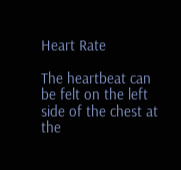Heart Rate

The heartbeat can be felt on the left side of the chest at the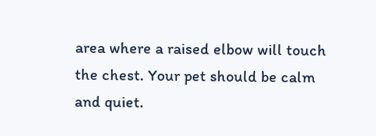area where a raised elbow will touch the chest. Your pet should be calm and quiet.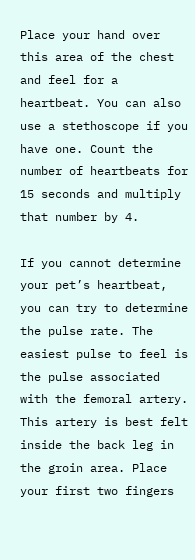Place your hand over this area of the chest and feel for a heartbeat. You can also use a stethoscope if you have one. Count the number of heartbeats for 15 seconds and multiply that number by 4.

If you cannot determine your pet’s heartbeat, you can try to determine the pulse rate. The easiest pulse to feel is the pulse associated with the femoral artery. This artery is best felt inside the back leg in the groin area. Place your first two fingers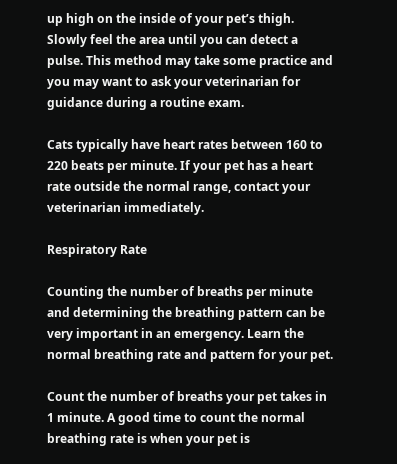up high on the inside of your pet’s thigh. Slowly feel the area until you can detect a pulse. This method may take some practice and you may want to ask your veterinarian for guidance during a routine exam.

Cats typically have heart rates between 160 to 220 beats per minute. If your pet has a heart rate outside the normal range, contact your veterinarian immediately.

Respiratory Rate

Counting the number of breaths per minute and determining the breathing pattern can be very important in an emergency. Learn the normal breathing rate and pattern for your pet.

Count the number of breaths your pet takes in 1 minute. A good time to count the normal breathing rate is when your pet is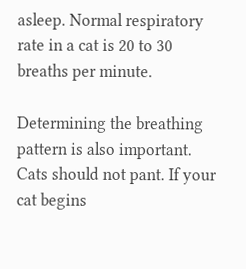asleep. Normal respiratory rate in a cat is 20 to 30 breaths per minute.

Determining the breathing pattern is also important. Cats should not pant. If your cat begins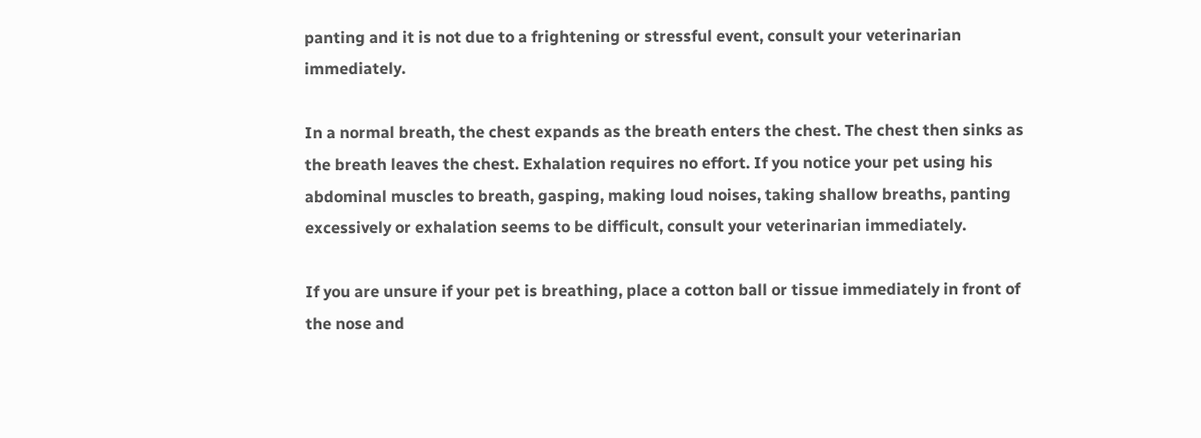panting and it is not due to a frightening or stressful event, consult your veterinarian immediately.

In a normal breath, the chest expands as the breath enters the chest. The chest then sinks as the breath leaves the chest. Exhalation requires no effort. If you notice your pet using his abdominal muscles to breath, gasping, making loud noises, taking shallow breaths, panting excessively or exhalation seems to be difficult, consult your veterinarian immediately.

If you are unsure if your pet is breathing, place a cotton ball or tissue immediately in front of the nose and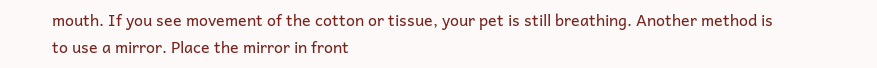mouth. If you see movement of the cotton or tissue, your pet is still breathing. Another method is to use a mirror. Place the mirror in front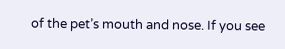of the pet’s mouth and nose. If you see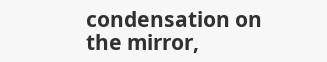condensation on the mirror,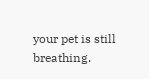your pet is still breathing.